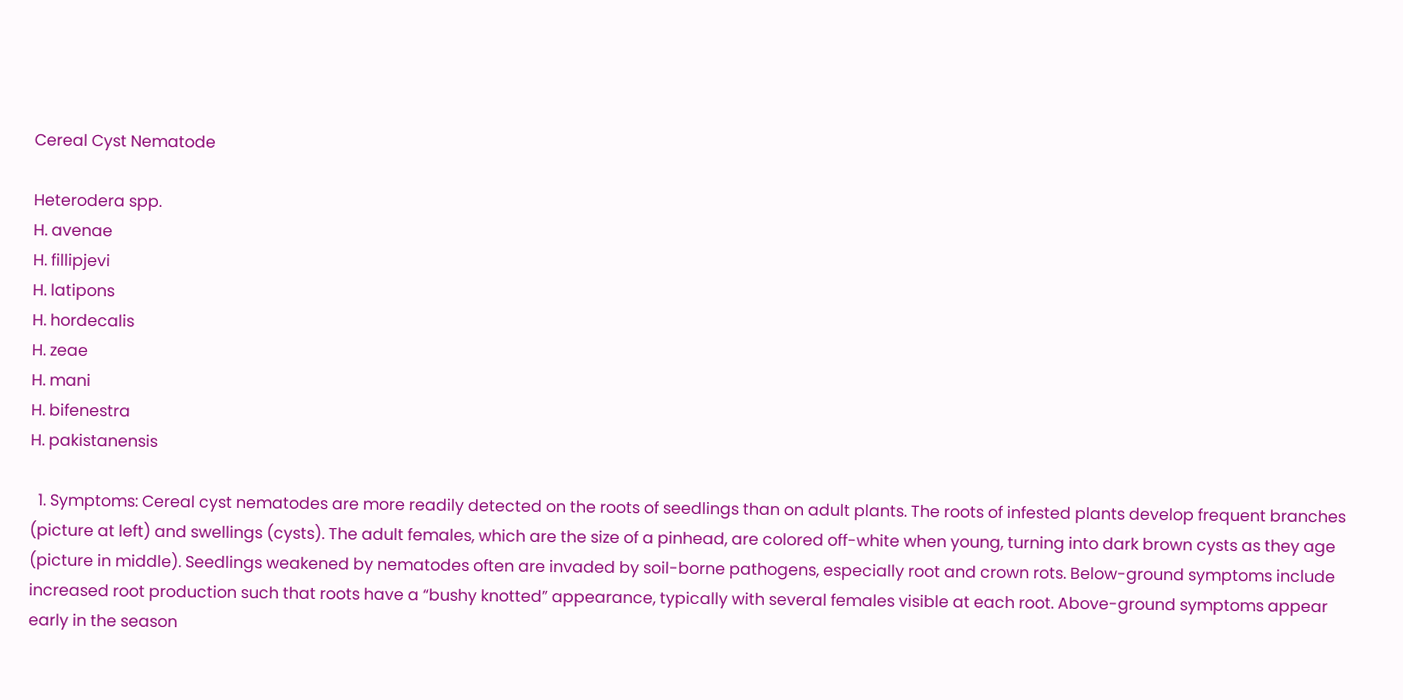Cereal Cyst Nematode

Heterodera spp.
H. avenae
H. fillipjevi
H. latipons
H. hordecalis
H. zeae
H. mani
H. bifenestra
H. pakistanensis

  1. Symptoms: Cereal cyst nematodes are more readily detected on the roots of seedlings than on adult plants. The roots of infested plants develop frequent branches (picture at left) and swellings (cysts). The adult females, which are the size of a pinhead, are colored off-white when young, turning into dark brown cysts as they age (picture in middle). Seedlings weakened by nematodes often are invaded by soil-borne pathogens, especially root and crown rots. Below-ground symptoms include increased root production such that roots have a “bushy knotted” appearance, typically with several females visible at each root. Above-ground symptoms appear early in the season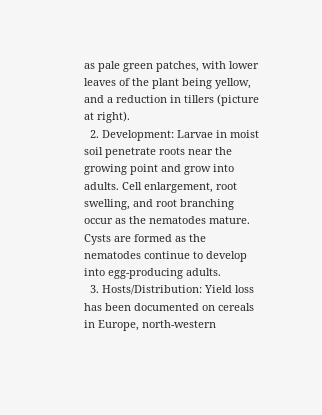as pale green patches, with lower leaves of the plant being yellow, and a reduction in tillers (picture at right).
  2. Development: Larvae in moist soil penetrate roots near the growing point and grow into adults. Cell enlargement, root swelling, and root branching occur as the nematodes mature. Cysts are formed as the nematodes continue to develop into egg-producing adults.
  3. Hosts/Distribution: Yield loss has been documented on cereals in Europe, north-western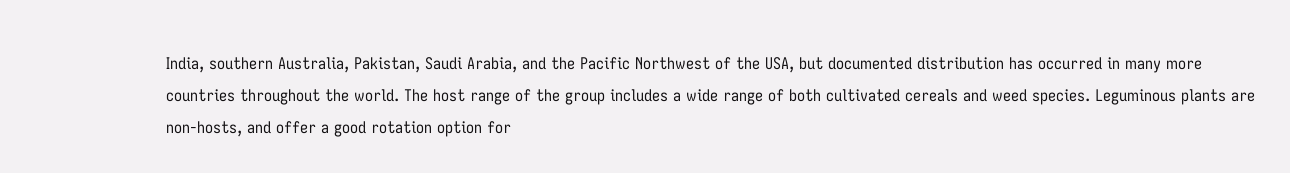India, southern Australia, Pakistan, Saudi Arabia, and the Pacific Northwest of the USA, but documented distribution has occurred in many more countries throughout the world. The host range of the group includes a wide range of both cultivated cereals and weed species. Leguminous plants are non-hosts, and offer a good rotation option for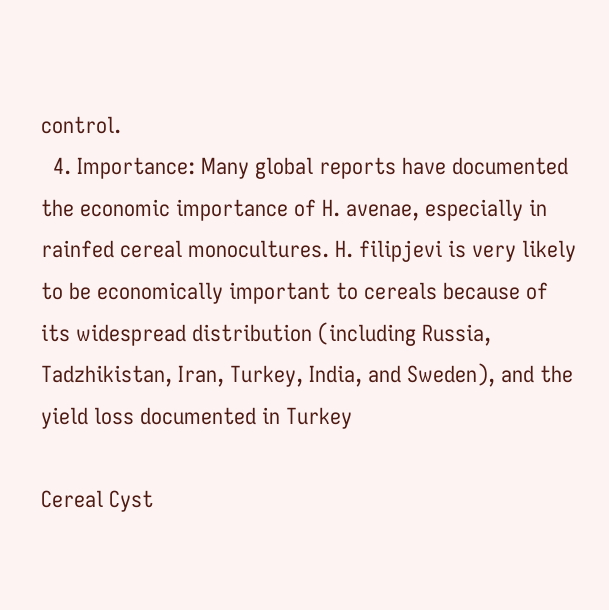control.
  4. Importance: Many global reports have documented the economic importance of H. avenae, especially in rainfed cereal monocultures. H. filipjevi is very likely to be economically important to cereals because of its widespread distribution (including Russia, Tadzhikistan, Iran, Turkey, India, and Sweden), and the yield loss documented in Turkey

Cereal Cyst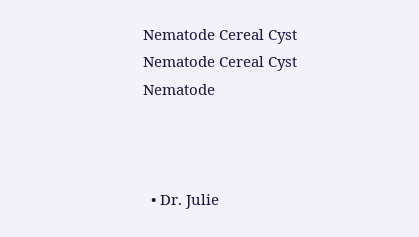Nematode Cereal Cyst Nematode Cereal Cyst Nematode



  • Dr. Julie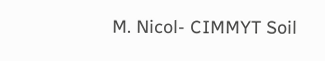M. Nicol- CIMMYT Soil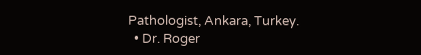Pathologist, Ankara, Turkey.
  • Dr. Roger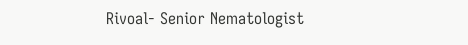Rivoal- Senior Nematologist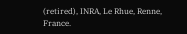(retired), INRA, Le Rhue, Renne, France.